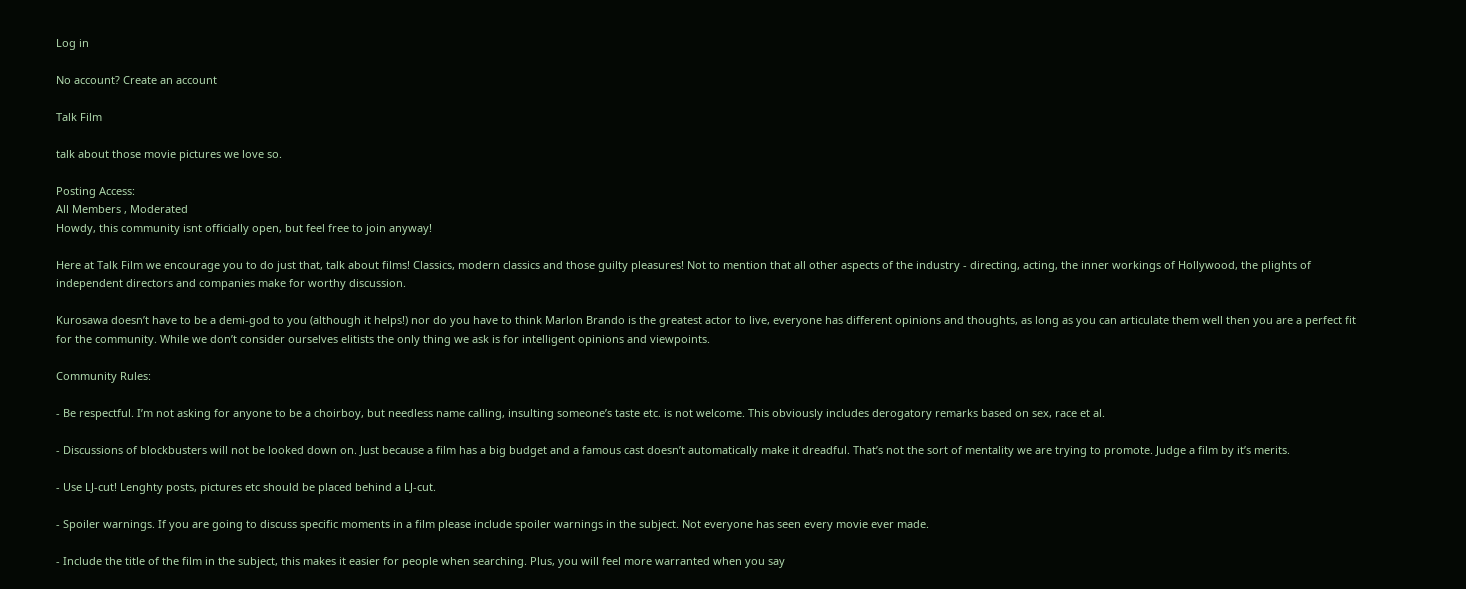Log in

No account? Create an account

Talk Film

talk about those movie pictures we love so.

Posting Access:
All Members , Moderated
Howdy, this community isnt officially open, but feel free to join anyway!

Here at Talk Film we encourage you to do just that, talk about films! Classics, modern classics and those guilty pleasures! Not to mention that all other aspects of the industry - directing, acting, the inner workings of Hollywood, the plights of independent directors and companies make for worthy discussion.

Kurosawa doesn’t have to be a demi-god to you (although it helps!) nor do you have to think Marlon Brando is the greatest actor to live, everyone has different opinions and thoughts, as long as you can articulate them well then you are a perfect fit for the community. While we don’t consider ourselves elitists the only thing we ask is for intelligent opinions and viewpoints.

Community Rules:

- Be respectful. I’m not asking for anyone to be a choirboy, but needless name calling, insulting someone’s taste etc. is not welcome. This obviously includes derogatory remarks based on sex, race et al.

- Discussions of blockbusters will not be looked down on. Just because a film has a big budget and a famous cast doesn’t automatically make it dreadful. That’s not the sort of mentality we are trying to promote. Judge a film by it’s merits.

- Use LJ-cut! Lenghty posts, pictures etc should be placed behind a LJ-cut.

- Spoiler warnings. If you are going to discuss specific moments in a film please include spoiler warnings in the subject. Not everyone has seen every movie ever made.

- Include the title of the film in the subject, this makes it easier for people when searching. Plus, you will feel more warranted when you say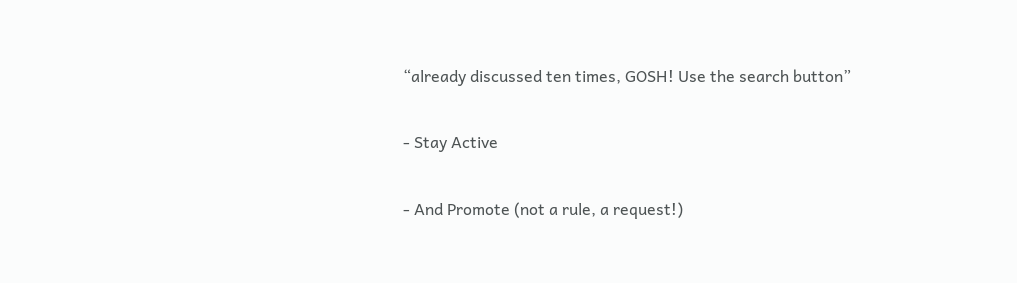“already discussed ten times, GOSH! Use the search button”

- Stay Active

- And Promote (not a rule, a request!)